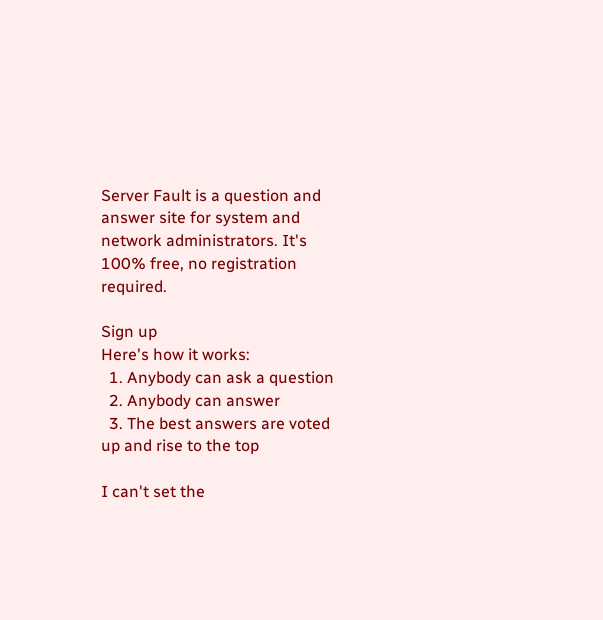Server Fault is a question and answer site for system and network administrators. It's 100% free, no registration required.

Sign up
Here's how it works:
  1. Anybody can ask a question
  2. Anybody can answer
  3. The best answers are voted up and rise to the top

I can't set the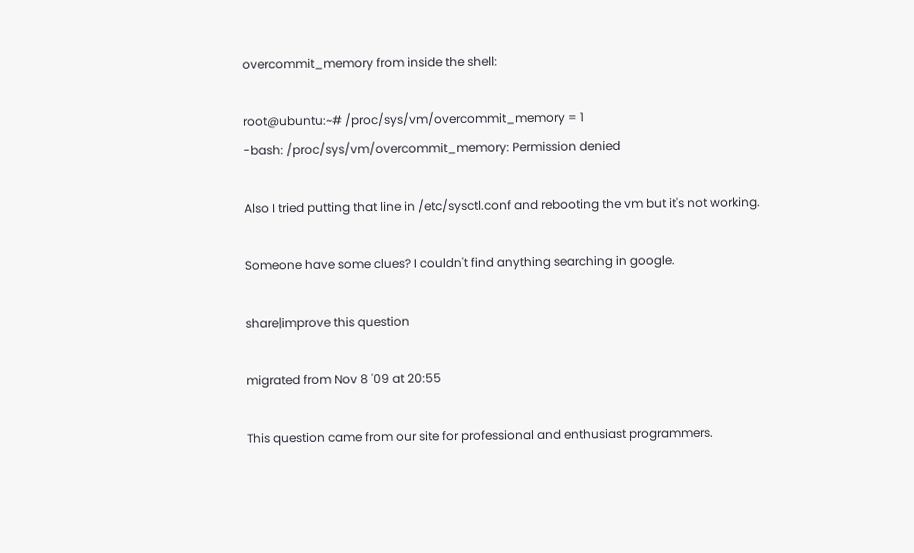overcommit_memory from inside the shell:

root@ubuntu:~# /proc/sys/vm/overcommit_memory = 1
-bash: /proc/sys/vm/overcommit_memory: Permission denied

Also I tried putting that line in /etc/sysctl.conf and rebooting the vm but it's not working.

Someone have some clues? I couldn't find anything searching in google.

share|improve this question

migrated from Nov 8 '09 at 20:55

This question came from our site for professional and enthusiast programmers.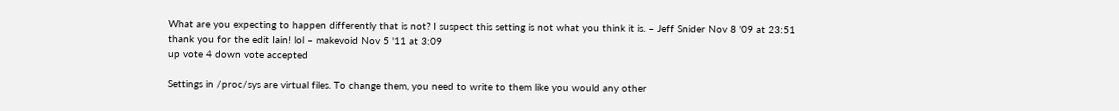What are you expecting to happen differently that is not? I suspect this setting is not what you think it is. – Jeff Snider Nov 8 '09 at 23:51
thank you for the edit Iain! lol – makevoid Nov 5 '11 at 3:09
up vote 4 down vote accepted

Settings in /proc/sys are virtual files. To change them, you need to write to them like you would any other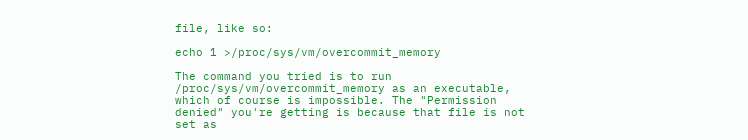file, like so:

echo 1 >/proc/sys/vm/overcommit_memory

The command you tried is to run /proc/sys/vm/overcommit_memory as an executable, which of course is impossible. The "Permission denied" you're getting is because that file is not set as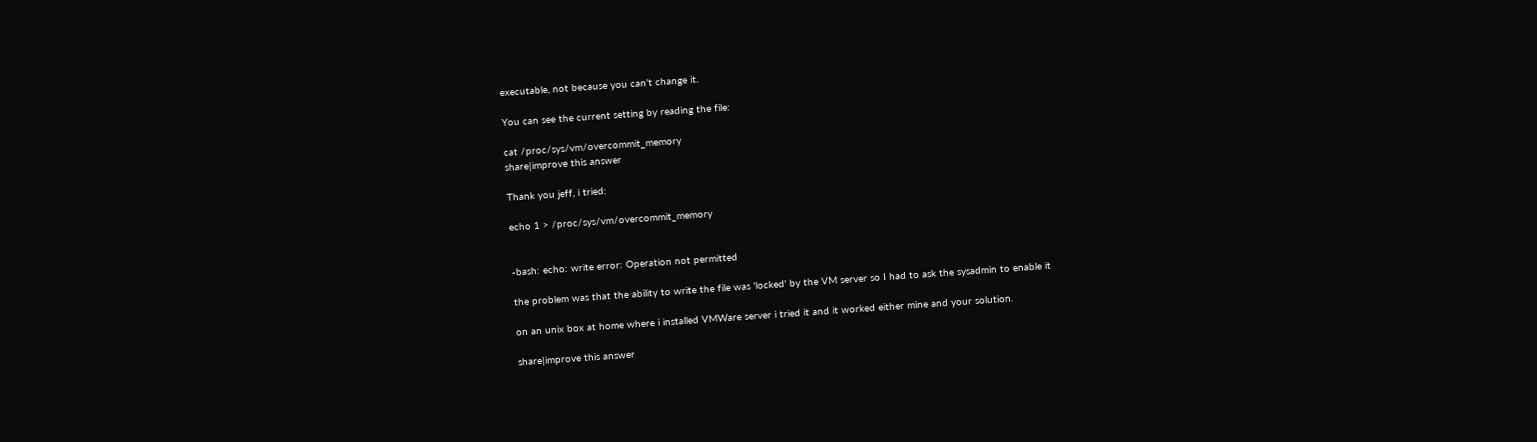executable, not because you can't change it.

You can see the current setting by reading the file:

cat /proc/sys/vm/overcommit_memory
share|improve this answer

Thank you jeff, i tried:

echo 1 > /proc/sys/vm/overcommit_memory


-bash: echo: write error: Operation not permitted

the problem was that the ability to write the file was 'locked' by the VM server so I had to ask the sysadmin to enable it

on an unix box at home where i installed VMWare server i tried it and it worked either mine and your solution.

share|improve this answer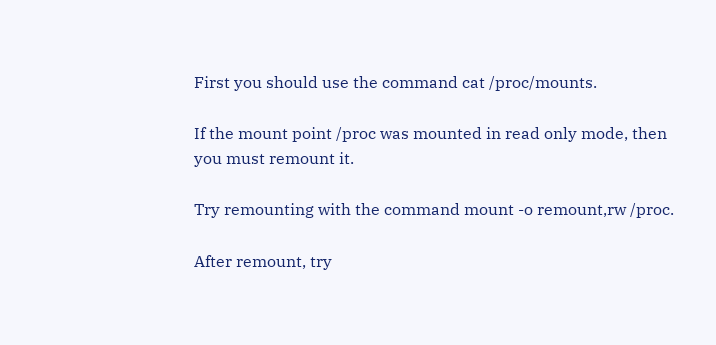First you should use the command cat /proc/mounts.

If the mount point /proc was mounted in read only mode, then you must remount it.

Try remounting with the command mount -o remount,rw /proc.

After remount, try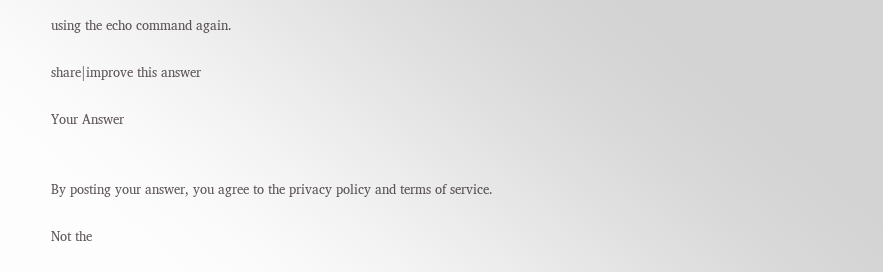using the echo command again.

share|improve this answer

Your Answer


By posting your answer, you agree to the privacy policy and terms of service.

Not the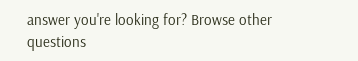answer you're looking for? Browse other questions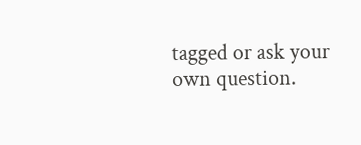tagged or ask your own question.